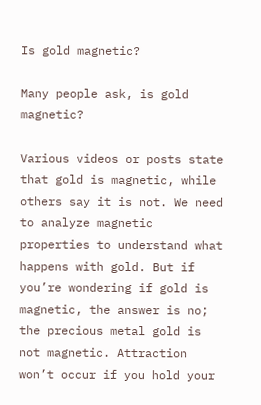Is gold magnetic?

Many people ask, is gold magnetic?

Various videos or posts state that gold is magnetic, while others say it is not. We need to analyze magnetic properties to understand what happens with gold. But if you’re wondering if gold is magnetic, the answer is no; the precious metal gold is not magnetic. Attraction won’t occur if you hold your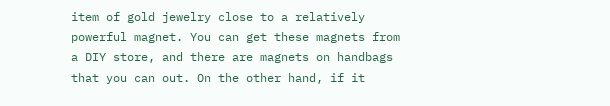item of gold jewelry close to a relatively powerful magnet. You can get these magnets from a DIY store, and there are magnets on handbags that you can out. On the other hand, if it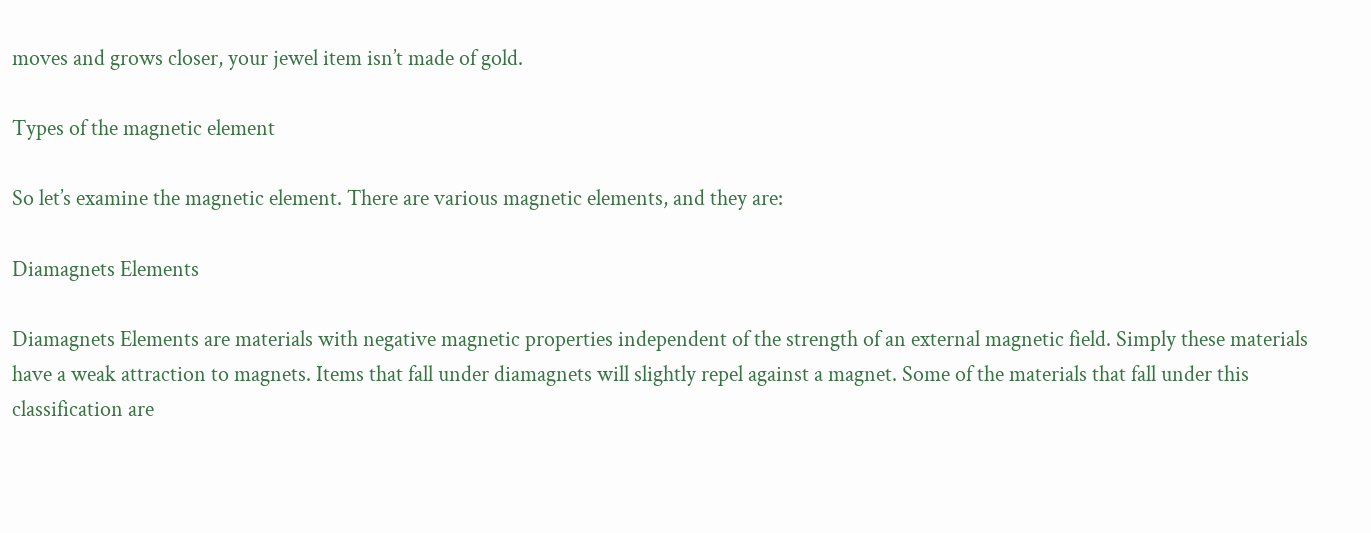moves and grows closer, your jewel item isn’t made of gold.

Types of the magnetic element

So let’s examine the magnetic element. There are various magnetic elements, and they are:

Diamagnets Elements

Diamagnets Elements are materials with negative magnetic properties independent of the strength of an external magnetic field. Simply these materials have a weak attraction to magnets. Items that fall under diamagnets will slightly repel against a magnet. Some of the materials that fall under this classification are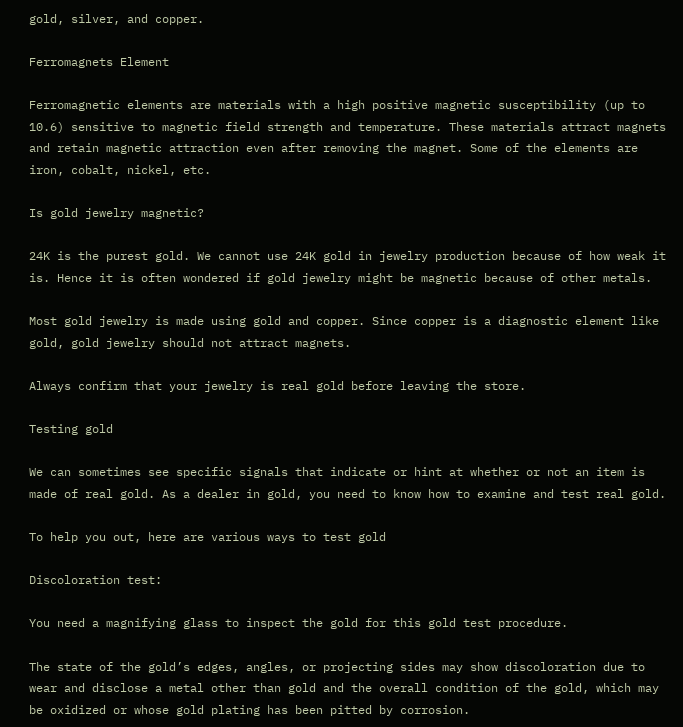gold, silver, and copper.

Ferromagnets Element

Ferromagnetic elements are materials with a high positive magnetic susceptibility (up to 10.6) sensitive to magnetic field strength and temperature. These materials attract magnets and retain magnetic attraction even after removing the magnet. Some of the elements are iron, cobalt, nickel, etc.

Is gold jewelry magnetic?

24K is the purest gold. We cannot use 24K gold in jewelry production because of how weak it is. Hence it is often wondered if gold jewelry might be magnetic because of other metals.

Most gold jewelry is made using gold and copper. Since copper is a diagnostic element like gold, gold jewelry should not attract magnets.

Always confirm that your jewelry is real gold before leaving the store.

Testing gold

We can sometimes see specific signals that indicate or hint at whether or not an item is made of real gold. As a dealer in gold, you need to know how to examine and test real gold.

To help you out, here are various ways to test gold

Discoloration test:

You need a magnifying glass to inspect the gold for this gold test procedure.

The state of the gold’s edges, angles, or projecting sides may show discoloration due to wear and disclose a metal other than gold and the overall condition of the gold, which may be oxidized or whose gold plating has been pitted by corrosion.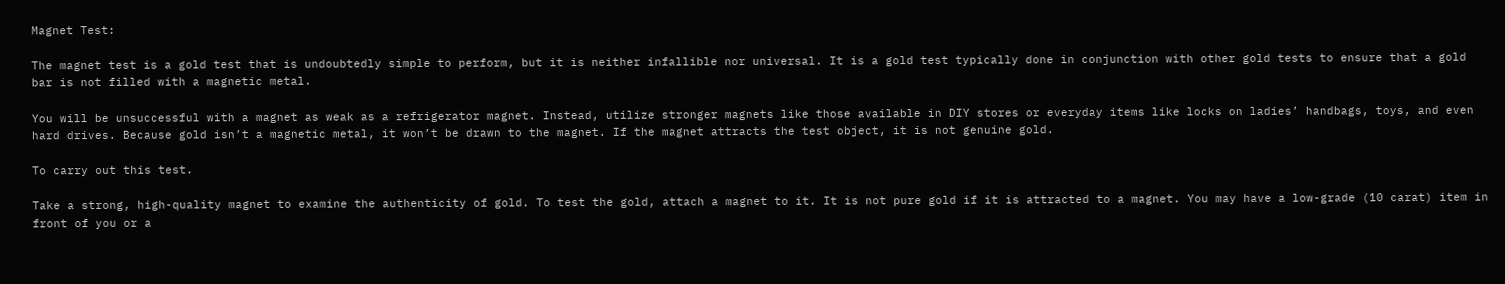Magnet Test:

The magnet test is a gold test that is undoubtedly simple to perform, but it is neither infallible nor universal. It is a gold test typically done in conjunction with other gold tests to ensure that a gold bar is not filled with a magnetic metal.

You will be unsuccessful with a magnet as weak as a refrigerator magnet. Instead, utilize stronger magnets like those available in DIY stores or everyday items like locks on ladies’ handbags, toys, and even hard drives. Because gold isn’t a magnetic metal, it won’t be drawn to the magnet. If the magnet attracts the test object, it is not genuine gold.

To carry out this test.

Take a strong, high-quality magnet to examine the authenticity of gold. To test the gold, attach a magnet to it. It is not pure gold if it is attracted to a magnet. You may have a low-grade (10 carat) item in front of you or a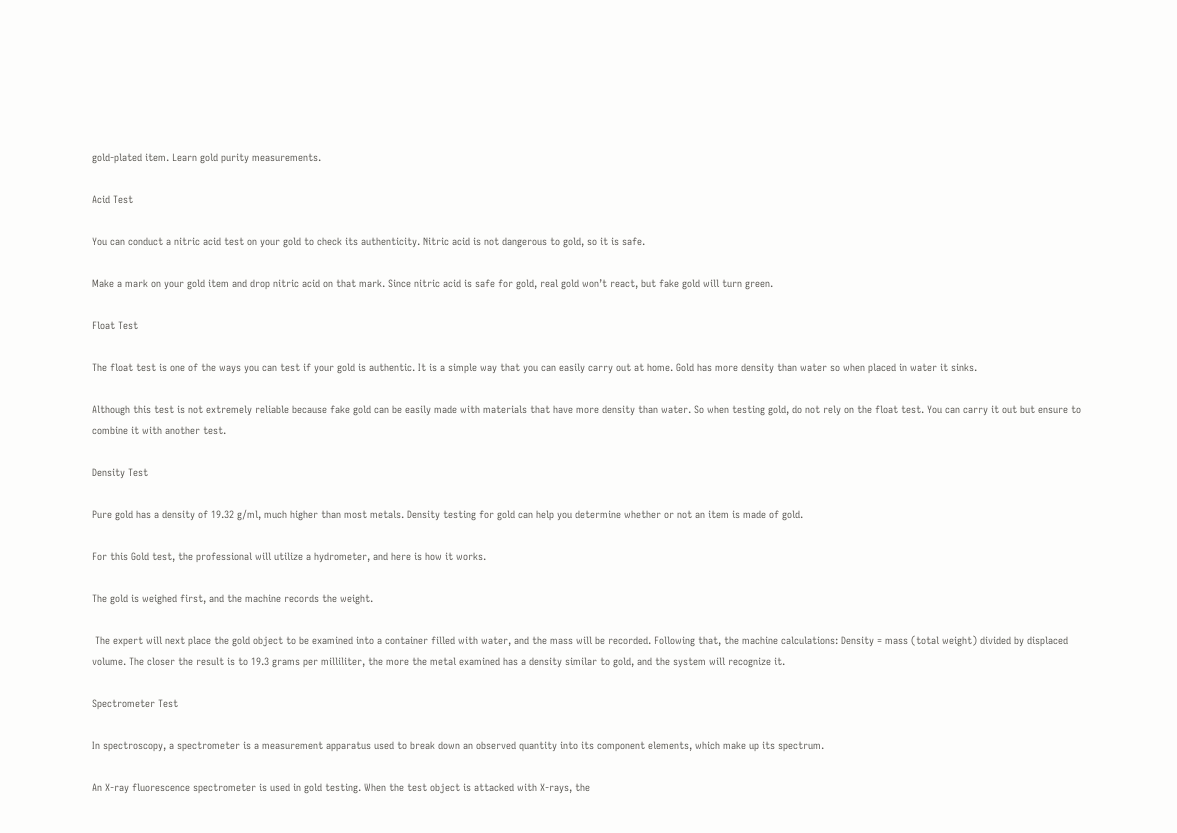gold-plated item. Learn gold purity measurements.

Acid Test

You can conduct a nitric acid test on your gold to check its authenticity. Nitric acid is not dangerous to gold, so it is safe.

Make a mark on your gold item and drop nitric acid on that mark. Since nitric acid is safe for gold, real gold won’t react, but fake gold will turn green.

Float Test

The float test is one of the ways you can test if your gold is authentic. It is a simple way that you can easily carry out at home. Gold has more density than water so when placed in water it sinks.

Although this test is not extremely reliable because fake gold can be easily made with materials that have more density than water. So when testing gold, do not rely on the float test. You can carry it out but ensure to combine it with another test.

Density Test

Pure gold has a density of 19.32 g/ml, much higher than most metals. Density testing for gold can help you determine whether or not an item is made of gold.

For this Gold test, the professional will utilize a hydrometer, and here is how it works.

The gold is weighed first, and the machine records the weight.

 The expert will next place the gold object to be examined into a container filled with water, and the mass will be recorded. Following that, the machine calculations: Density = mass (total weight) divided by displaced volume. The closer the result is to 19.3 grams per milliliter, the more the metal examined has a density similar to gold, and the system will recognize it.

Spectrometer Test

In spectroscopy, a spectrometer is a measurement apparatus used to break down an observed quantity into its component elements, which make up its spectrum.

An X-ray fluorescence spectrometer is used in gold testing. When the test object is attacked with X-rays, the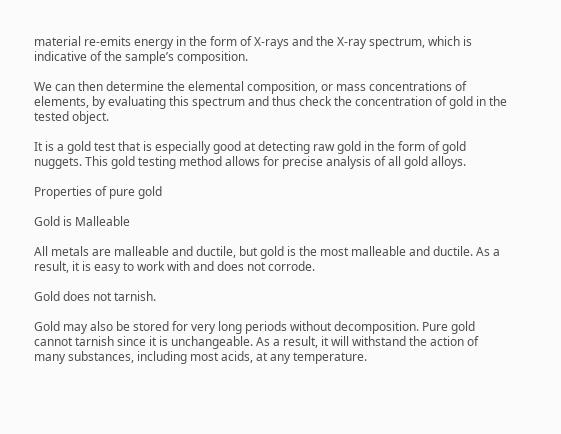material re-emits energy in the form of X-rays and the X-ray spectrum, which is indicative of the sample’s composition.

We can then determine the elemental composition, or mass concentrations of elements, by evaluating this spectrum and thus check the concentration of gold in the tested object.

It is a gold test that is especially good at detecting raw gold in the form of gold nuggets. This gold testing method allows for precise analysis of all gold alloys.

Properties of pure gold

Gold is Malleable

All metals are malleable and ductile, but gold is the most malleable and ductile. As a result, it is easy to work with and does not corrode.

Gold does not tarnish.

Gold may also be stored for very long periods without decomposition. Pure gold cannot tarnish since it is unchangeable. As a result, it will withstand the action of many substances, including most acids, at any temperature.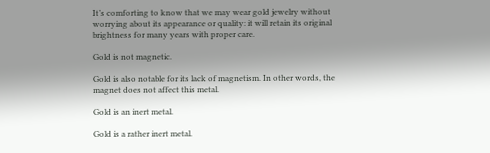It’s comforting to know that we may wear gold jewelry without worrying about its appearance or quality: it will retain its original brightness for many years with proper care.

Gold is not magnetic.

Gold is also notable for its lack of magnetism. In other words, the magnet does not affect this metal.

Gold is an inert metal.

Gold is a rather inert metal.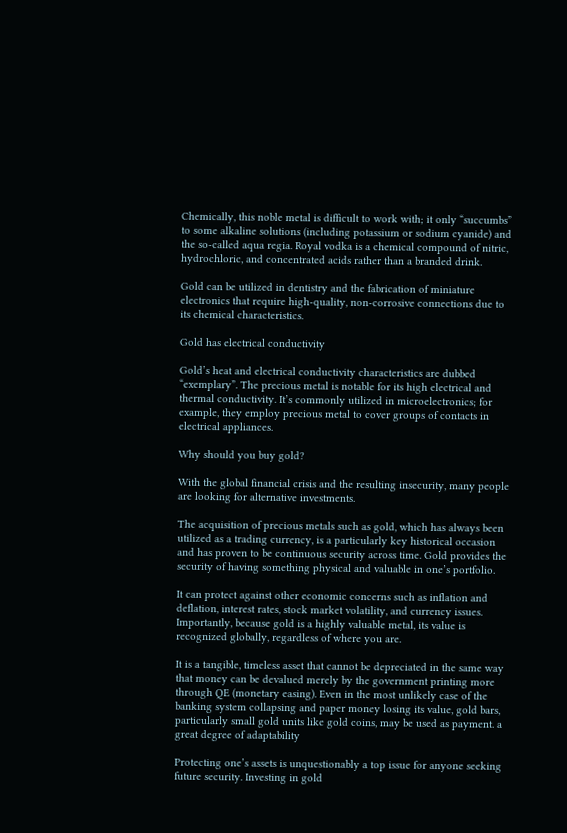Chemically, this noble metal is difficult to work with; it only “succumbs” to some alkaline solutions (including potassium or sodium cyanide) and the so-called aqua regia. Royal vodka is a chemical compound of nitric, hydrochloric, and concentrated acids rather than a branded drink.

Gold can be utilized in dentistry and the fabrication of miniature electronics that require high-quality, non-corrosive connections due to its chemical characteristics.

Gold has electrical conductivity

Gold’s heat and electrical conductivity characteristics are dubbed “exemplary”. The precious metal is notable for its high electrical and thermal conductivity. It’s commonly utilized in microelectronics; for example, they employ precious metal to cover groups of contacts in electrical appliances.

Why should you buy gold?

With the global financial crisis and the resulting insecurity, many people are looking for alternative investments.

The acquisition of precious metals such as gold, which has always been utilized as a trading currency, is a particularly key historical occasion and has proven to be continuous security across time. Gold provides the security of having something physical and valuable in one’s portfolio.

It can protect against other economic concerns such as inflation and deflation, interest rates, stock market volatility, and currency issues. Importantly, because gold is a highly valuable metal, its value is recognized globally, regardless of where you are.

It is a tangible, timeless asset that cannot be depreciated in the same way that money can be devalued merely by the government printing more through QE (monetary easing). Even in the most unlikely case of the banking system collapsing and paper money losing its value, gold bars, particularly small gold units like gold coins, may be used as payment. a great degree of adaptability

Protecting one’s assets is unquestionably a top issue for anyone seeking future security. Investing in gold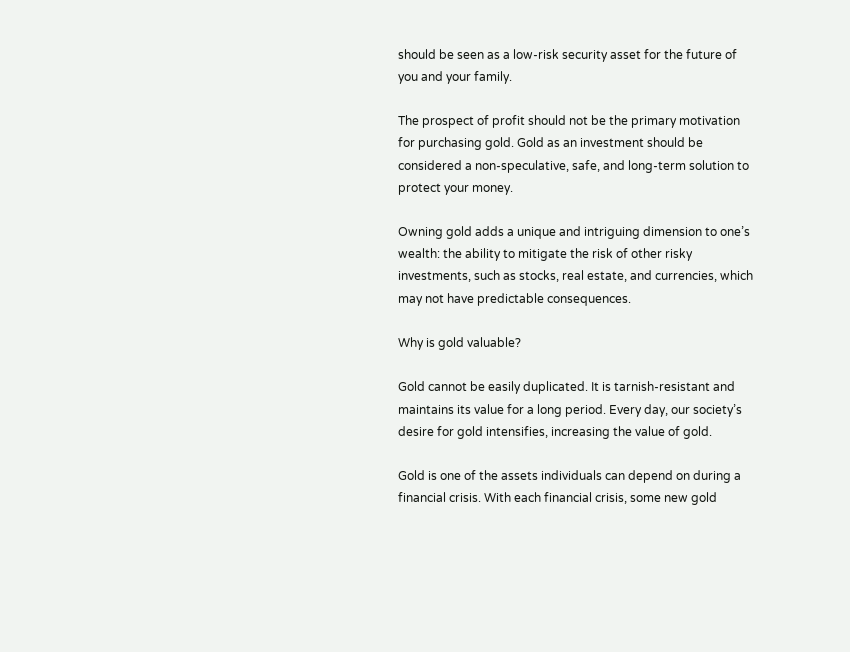should be seen as a low-risk security asset for the future of you and your family.

The prospect of profit should not be the primary motivation for purchasing gold. Gold as an investment should be considered a non-speculative, safe, and long-term solution to protect your money.

Owning gold adds a unique and intriguing dimension to one’s wealth: the ability to mitigate the risk of other risky investments, such as stocks, real estate, and currencies, which may not have predictable consequences.

Why is gold valuable?

Gold cannot be easily duplicated. It is tarnish-resistant and maintains its value for a long period. Every day, our society’s desire for gold intensifies, increasing the value of gold.

Gold is one of the assets individuals can depend on during a financial crisis. With each financial crisis, some new gold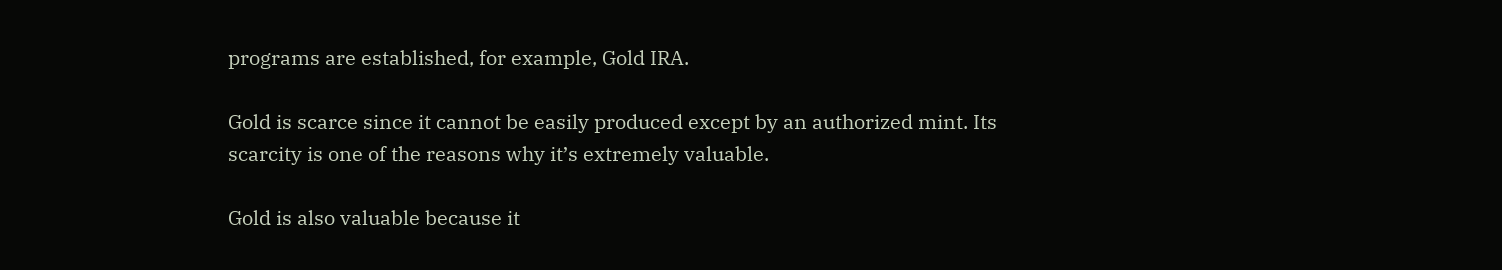programs are established, for example, Gold IRA.

Gold is scarce since it cannot be easily produced except by an authorized mint. Its scarcity is one of the reasons why it’s extremely valuable.

Gold is also valuable because it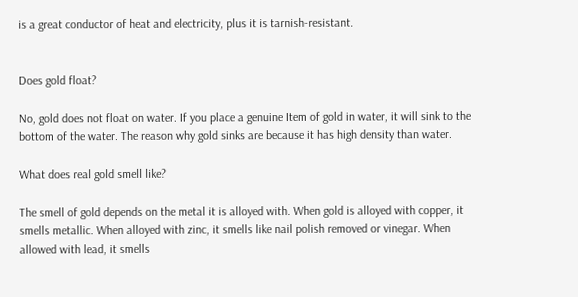is a great conductor of heat and electricity, plus it is tarnish-resistant.


Does gold float?

No, gold does not float on water. If you place a genuine Item of gold in water, it will sink to the bottom of the water. The reason why gold sinks are because it has high density than water.

What does real gold smell like?

The smell of gold depends on the metal it is alloyed with. When gold is alloyed with copper, it smells metallic. When alloyed with zinc, it smells like nail polish removed or vinegar. When allowed with lead, it smells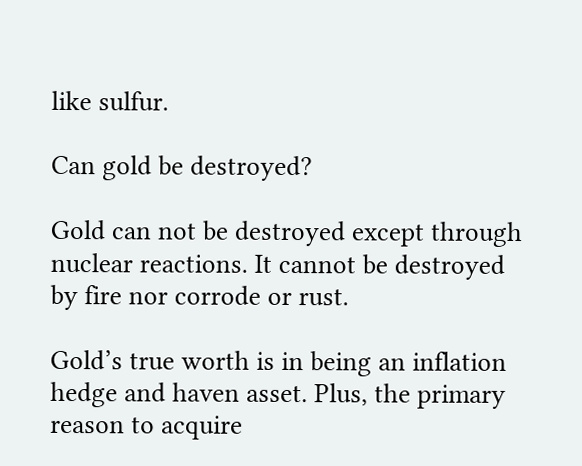like sulfur.

Can gold be destroyed?

Gold can not be destroyed except through nuclear reactions. It cannot be destroyed by fire nor corrode or rust.

Gold’s true worth is in being an inflation hedge and haven asset. Plus, the primary reason to acquire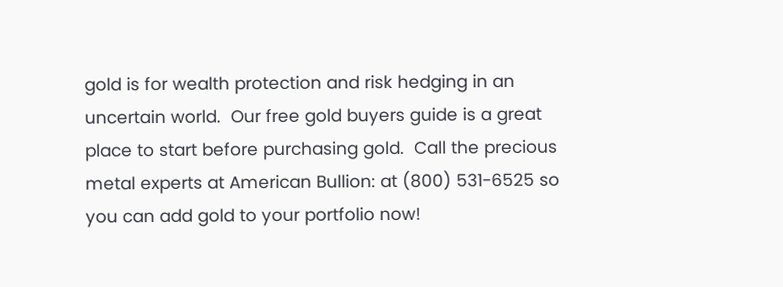gold is for wealth protection and risk hedging in an uncertain world.  Our free gold buyers guide is a great place to start before purchasing gold.  Call the precious metal experts at American Bullion: at (800) 531-6525 so you can add gold to your portfolio now!